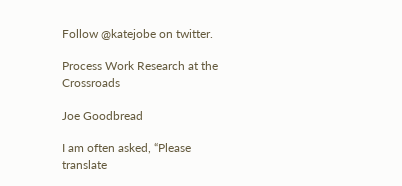Follow @katejobe on twitter.

Process Work Research at the Crossroads

Joe Goodbread

I am often asked, “Please translate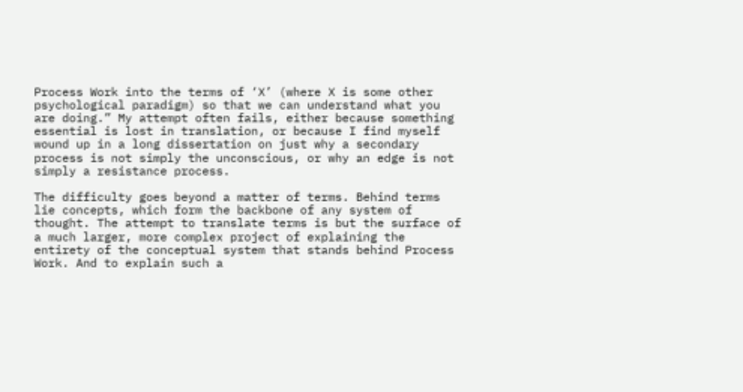Process Work into the terms of ‘X’ (where X is some other psychological paradigm) so that we can understand what you are doing.” My attempt often fails, either because something essential is lost in translation, or because I find myself wound up in a long dissertation on just why a secondary process is not simply the unconscious, or why an edge is not simply a resistance process.

The difficulty goes beyond a matter of terms. Behind terms lie concepts, which form the backbone of any system of thought. The attempt to translate terms is but the surface of a much larger, more complex project of explaining the entirety of the conceptual system that stands behind Process Work. And to explain such a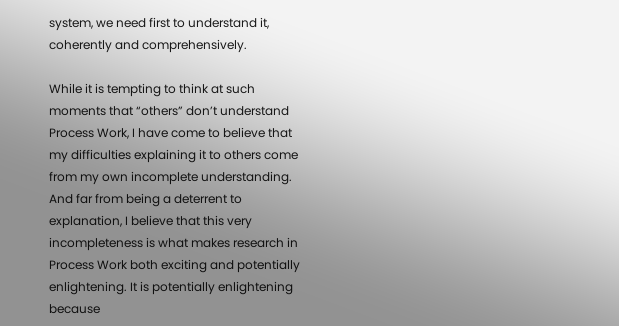system, we need first to understand it, coherently and comprehensively.

While it is tempting to think at such moments that “others” don’t understand Process Work, I have come to believe that my difficulties explaining it to others come from my own incomplete understanding. And far from being a deterrent to explanation, I believe that this very incompleteness is what makes research in Process Work both exciting and potentially enlightening. It is potentially enlightening because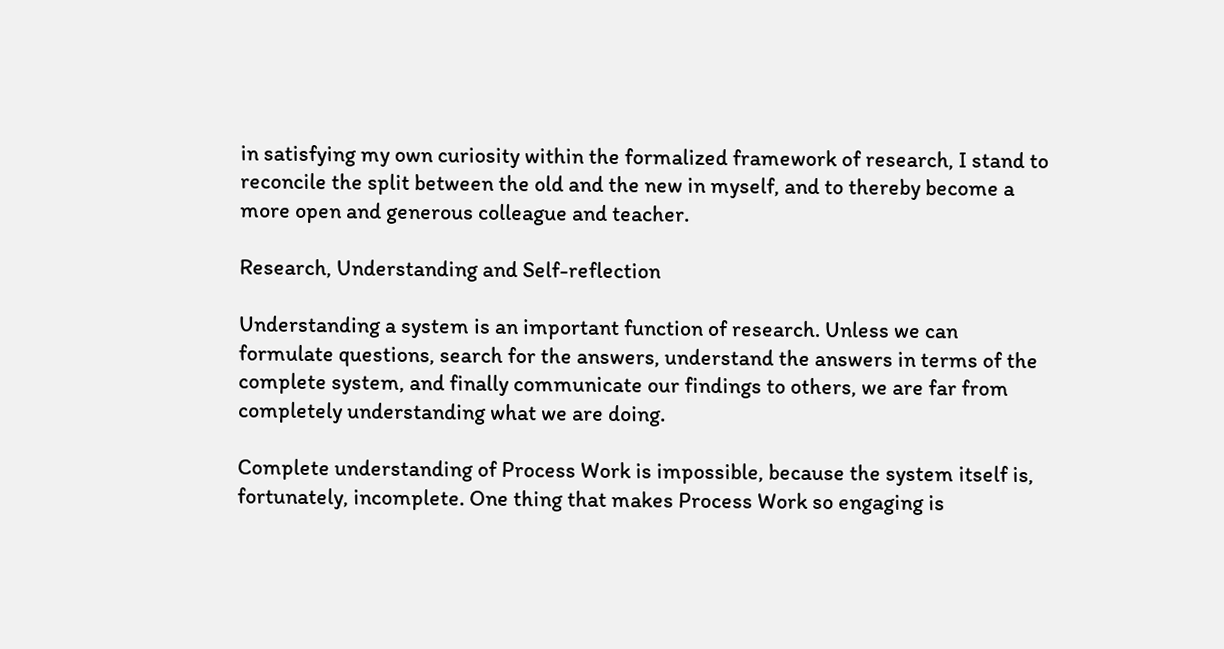in satisfying my own curiosity within the formalized framework of research, I stand to reconcile the split between the old and the new in myself, and to thereby become a more open and generous colleague and teacher.

Research, Understanding and Self-reflection

Understanding a system is an important function of research. Unless we can formulate questions, search for the answers, understand the answers in terms of the complete system, and finally communicate our findings to others, we are far from completely understanding what we are doing.

Complete understanding of Process Work is impossible, because the system itself is, fortunately, incomplete. One thing that makes Process Work so engaging is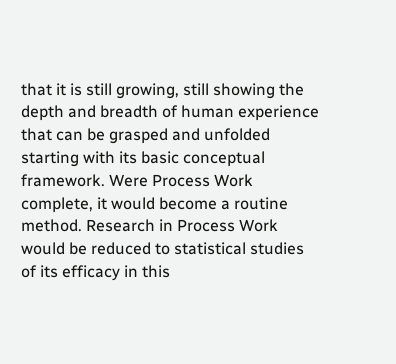that it is still growing, still showing the depth and breadth of human experience that can be grasped and unfolded starting with its basic conceptual framework. Were Process Work complete, it would become a routine method. Research in Process Work would be reduced to statistical studies of its efficacy in this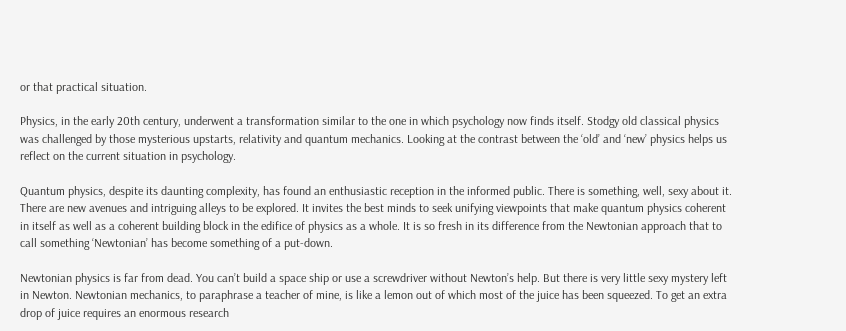or that practical situation.

Physics, in the early 20th century, underwent a transformation similar to the one in which psychology now finds itself. Stodgy old classical physics was challenged by those mysterious upstarts, relativity and quantum mechanics. Looking at the contrast between the ‘old’ and ‘new’ physics helps us reflect on the current situation in psychology.

Quantum physics, despite its daunting complexity, has found an enthusiastic reception in the informed public. There is something, well, sexy about it. There are new avenues and intriguing alleys to be explored. It invites the best minds to seek unifying viewpoints that make quantum physics coherent in itself as well as a coherent building block in the edifice of physics as a whole. It is so fresh in its difference from the Newtonian approach that to call something ‘Newtonian’ has become something of a put-down.

Newtonian physics is far from dead. You can’t build a space ship or use a screwdriver without Newton’s help. But there is very little sexy mystery left in Newton. Newtonian mechanics, to paraphrase a teacher of mine, is like a lemon out of which most of the juice has been squeezed. To get an extra drop of juice requires an enormous research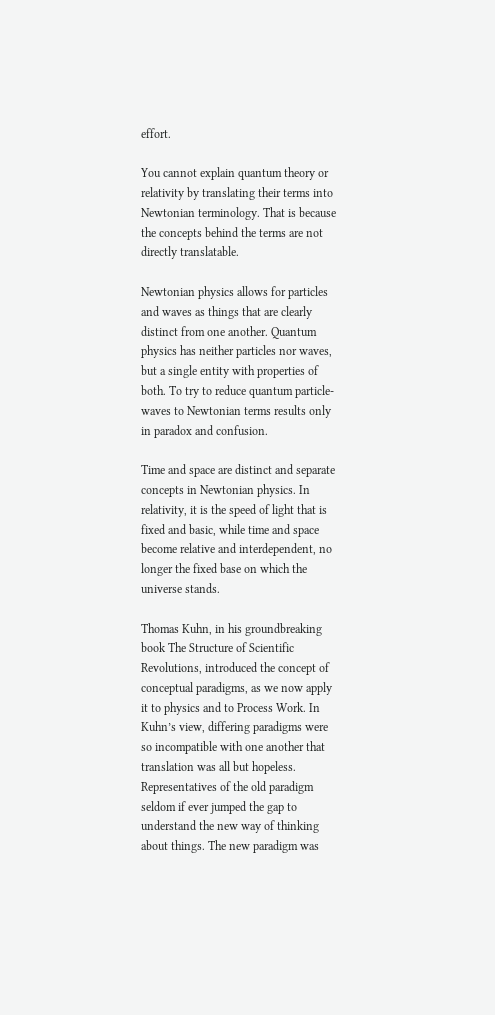effort.

You cannot explain quantum theory or relativity by translating their terms into Newtonian terminology. That is because the concepts behind the terms are not directly translatable.

Newtonian physics allows for particles and waves as things that are clearly distinct from one another. Quantum physics has neither particles nor waves, but a single entity with properties of both. To try to reduce quantum particle-waves to Newtonian terms results only in paradox and confusion.

Time and space are distinct and separate concepts in Newtonian physics. In relativity, it is the speed of light that is fixed and basic, while time and space become relative and interdependent, no longer the fixed base on which the universe stands.

Thomas Kuhn, in his groundbreaking book The Structure of Scientific Revolutions, introduced the concept of conceptual paradigms, as we now apply it to physics and to Process Work. In Kuhn’s view, differing paradigms were so incompatible with one another that translation was all but hopeless. Representatives of the old paradigm seldom if ever jumped the gap to understand the new way of thinking about things. The new paradigm was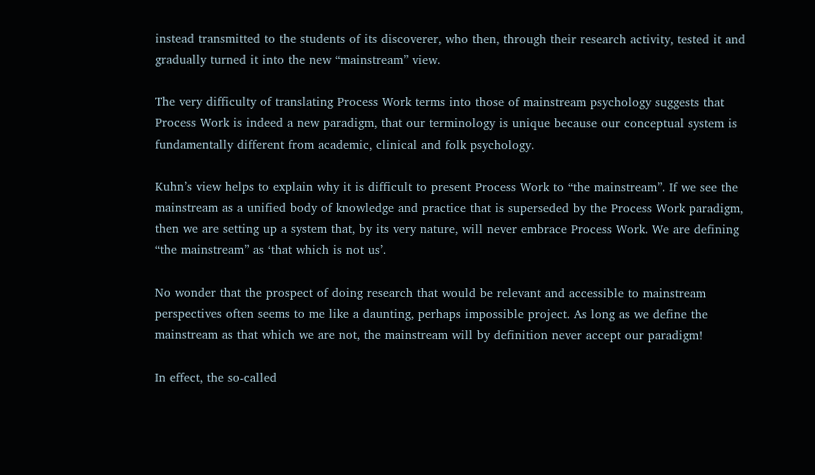instead transmitted to the students of its discoverer, who then, through their research activity, tested it and gradually turned it into the new “mainstream” view.

The very difficulty of translating Process Work terms into those of mainstream psychology suggests that Process Work is indeed a new paradigm, that our terminology is unique because our conceptual system is fundamentally different from academic, clinical and folk psychology.

Kuhn’s view helps to explain why it is difficult to present Process Work to “the mainstream”. If we see the mainstream as a unified body of knowledge and practice that is superseded by the Process Work paradigm, then we are setting up a system that, by its very nature, will never embrace Process Work. We are defining “the mainstream” as ‘that which is not us’.

No wonder that the prospect of doing research that would be relevant and accessible to mainstream perspectives often seems to me like a daunting, perhaps impossible project. As long as we define the mainstream as that which we are not, the mainstream will by definition never accept our paradigm!

In effect, the so-called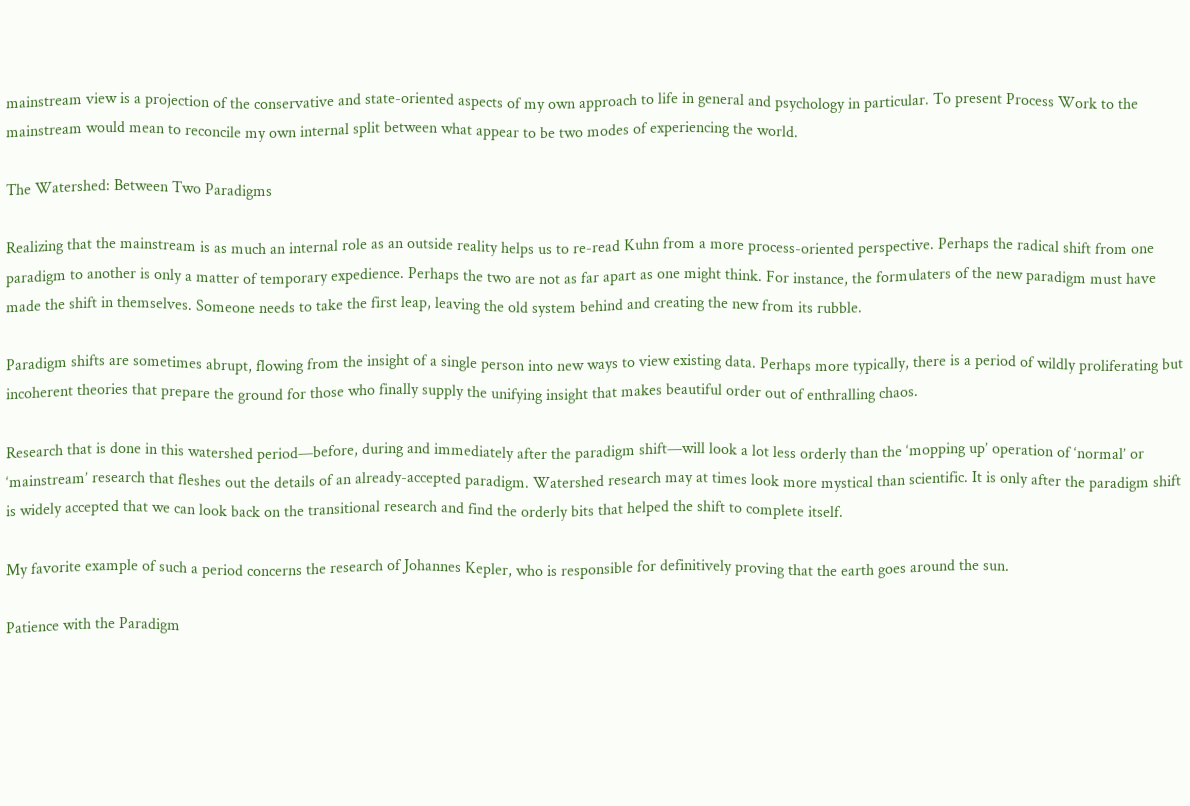mainstream view is a projection of the conservative and state-oriented aspects of my own approach to life in general and psychology in particular. To present Process Work to the mainstream would mean to reconcile my own internal split between what appear to be two modes of experiencing the world.

The Watershed: Between Two Paradigms

Realizing that the mainstream is as much an internal role as an outside reality helps us to re-read Kuhn from a more process-oriented perspective. Perhaps the radical shift from one paradigm to another is only a matter of temporary expedience. Perhaps the two are not as far apart as one might think. For instance, the formulaters of the new paradigm must have made the shift in themselves. Someone needs to take the first leap, leaving the old system behind and creating the new from its rubble.

Paradigm shifts are sometimes abrupt, flowing from the insight of a single person into new ways to view existing data. Perhaps more typically, there is a period of wildly proliferating but incoherent theories that prepare the ground for those who finally supply the unifying insight that makes beautiful order out of enthralling chaos.

Research that is done in this watershed period—before, during and immediately after the paradigm shift—will look a lot less orderly than the ‘mopping up’ operation of ‘normal’ or ‘mainstream’ research that fleshes out the details of an already-accepted paradigm. Watershed research may at times look more mystical than scientific. It is only after the paradigm shift is widely accepted that we can look back on the transitional research and find the orderly bits that helped the shift to complete itself.

My favorite example of such a period concerns the research of Johannes Kepler, who is responsible for definitively proving that the earth goes around the sun.

Patience with the Paradigm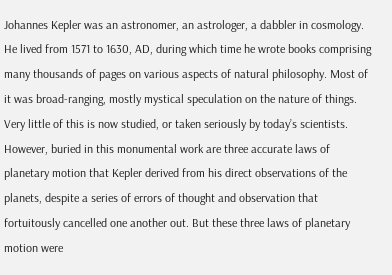Johannes Kepler was an astronomer, an astrologer, a dabbler in cosmology. He lived from 1571 to 1630, AD, during which time he wrote books comprising many thousands of pages on various aspects of natural philosophy. Most of it was broad-ranging, mostly mystical speculation on the nature of things. Very little of this is now studied, or taken seriously by today’s scientists. However, buried in this monumental work are three accurate laws of planetary motion that Kepler derived from his direct observations of the planets, despite a series of errors of thought and observation that fortuitously cancelled one another out. But these three laws of planetary motion were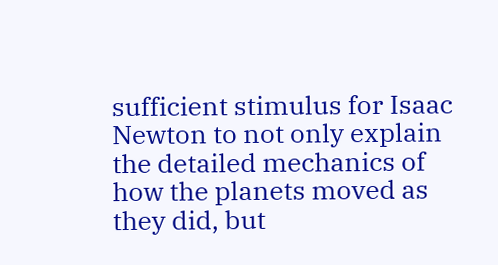sufficient stimulus for Isaac Newton to not only explain the detailed mechanics of how the planets moved as they did, but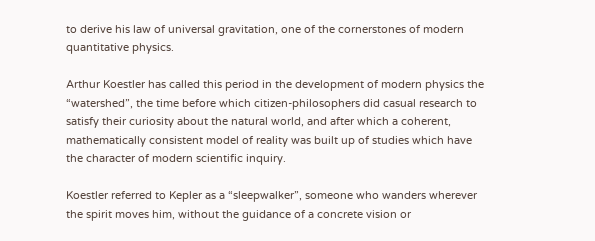to derive his law of universal gravitation, one of the cornerstones of modern quantitative physics.

Arthur Koestler has called this period in the development of modern physics the “watershed”, the time before which citizen-philosophers did casual research to satisfy their curiosity about the natural world, and after which a coherent, mathematically consistent model of reality was built up of studies which have the character of modern scientific inquiry.

Koestler referred to Kepler as a “sleepwalker”, someone who wanders wherever the spirit moves him, without the guidance of a concrete vision or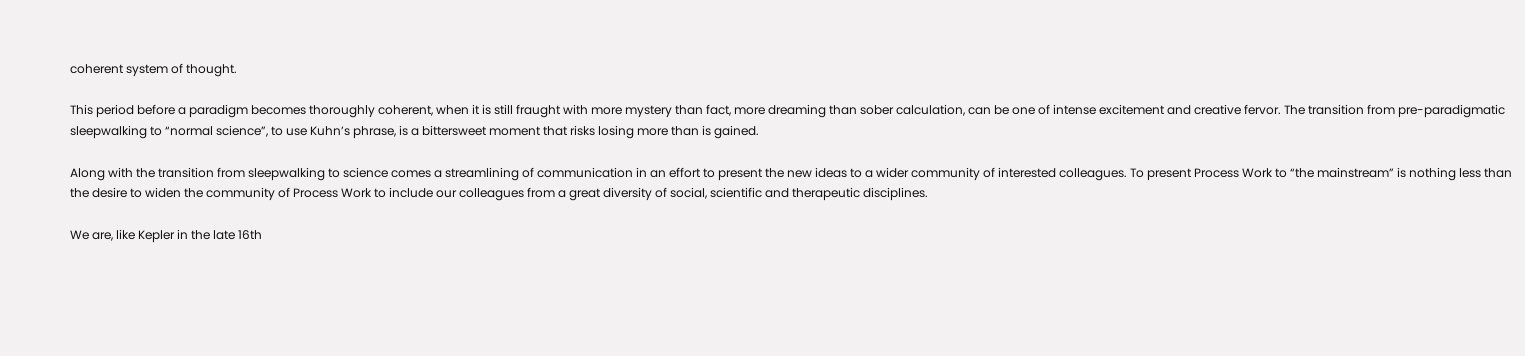coherent system of thought.

This period before a paradigm becomes thoroughly coherent, when it is still fraught with more mystery than fact, more dreaming than sober calculation, can be one of intense excitement and creative fervor. The transition from pre-paradigmatic sleepwalking to “normal science”, to use Kuhn’s phrase, is a bittersweet moment that risks losing more than is gained.

Along with the transition from sleepwalking to science comes a streamlining of communication in an effort to present the new ideas to a wider community of interested colleagues. To present Process Work to “the mainstream” is nothing less than the desire to widen the community of Process Work to include our colleagues from a great diversity of social, scientific and therapeutic disciplines.

We are, like Kepler in the late 16th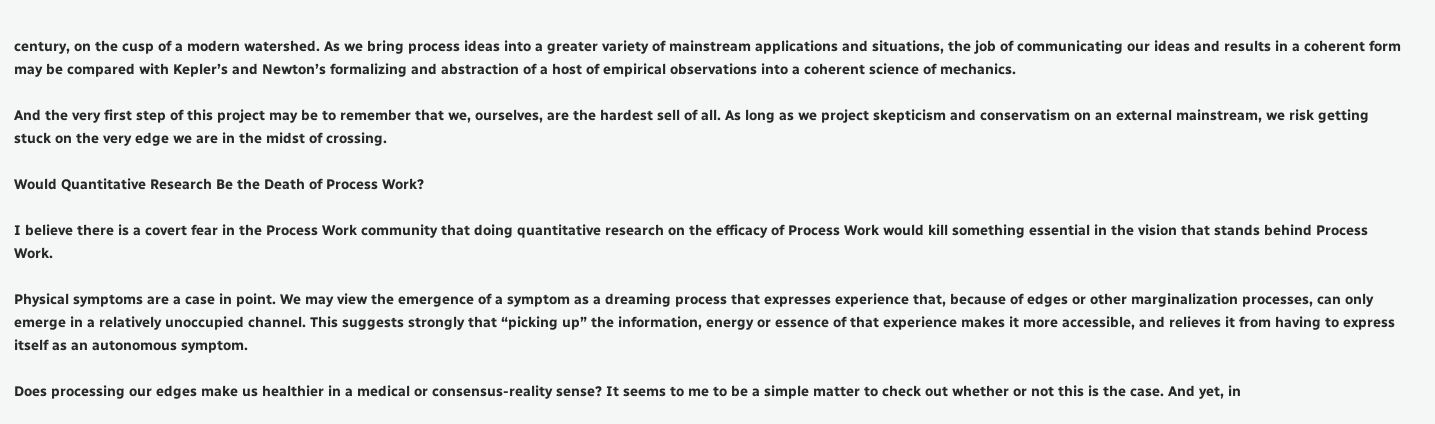century, on the cusp of a modern watershed. As we bring process ideas into a greater variety of mainstream applications and situations, the job of communicating our ideas and results in a coherent form may be compared with Kepler’s and Newton’s formalizing and abstraction of a host of empirical observations into a coherent science of mechanics.

And the very first step of this project may be to remember that we, ourselves, are the hardest sell of all. As long as we project skepticism and conservatism on an external mainstream, we risk getting stuck on the very edge we are in the midst of crossing.

Would Quantitative Research Be the Death of Process Work?

I believe there is a covert fear in the Process Work community that doing quantitative research on the efficacy of Process Work would kill something essential in the vision that stands behind Process Work.

Physical symptoms are a case in point. We may view the emergence of a symptom as a dreaming process that expresses experience that, because of edges or other marginalization processes, can only emerge in a relatively unoccupied channel. This suggests strongly that “picking up” the information, energy or essence of that experience makes it more accessible, and relieves it from having to express itself as an autonomous symptom.

Does processing our edges make us healthier in a medical or consensus-reality sense? It seems to me to be a simple matter to check out whether or not this is the case. And yet, in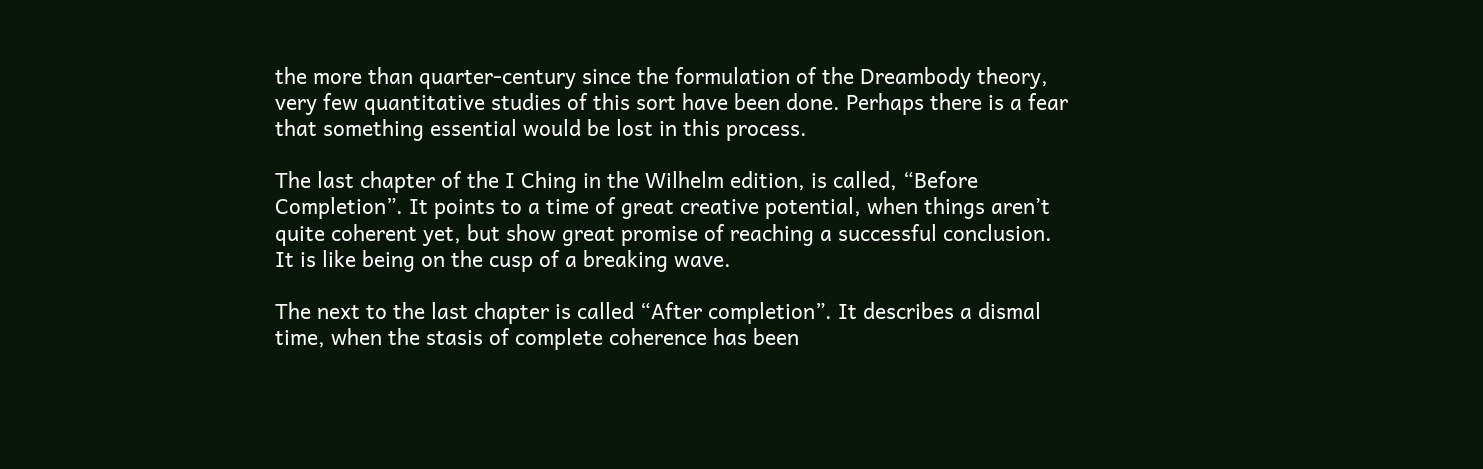the more than quarter-century since the formulation of the Dreambody theory, very few quantitative studies of this sort have been done. Perhaps there is a fear that something essential would be lost in this process.

The last chapter of the I Ching in the Wilhelm edition, is called, “Before Completion”. It points to a time of great creative potential, when things aren’t quite coherent yet, but show great promise of reaching a successful conclusion. It is like being on the cusp of a breaking wave.

The next to the last chapter is called “After completion”. It describes a dismal time, when the stasis of complete coherence has been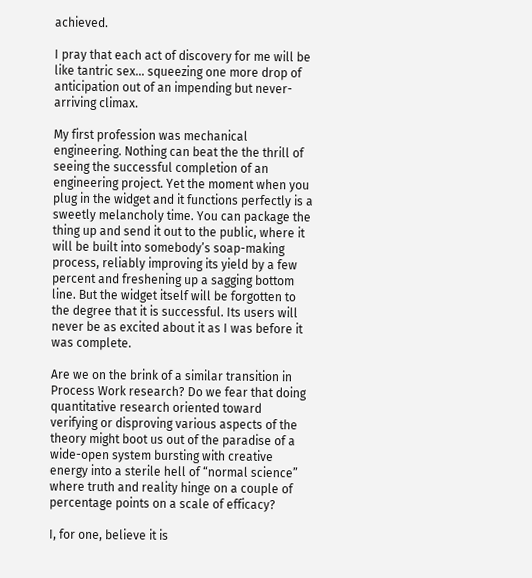achieved.

I pray that each act of discovery for me will be like tantric sex… squeezing one more drop of anticipation out of an impending but never-arriving climax.

My first profession was mechanical engineering. Nothing can beat the the thrill of seeing the successful completion of an engineering project. Yet the moment when you plug in the widget and it functions perfectly is a sweetly melancholy time. You can package the thing up and send it out to the public, where it will be built into somebody’s soap-making process, reliably improving its yield by a few percent and freshening up a sagging bottom line. But the widget itself will be forgotten to the degree that it is successful. Its users will never be as excited about it as I was before it was complete.

Are we on the brink of a similar transition in Process Work research? Do we fear that doing quantitative research oriented toward verifying or disproving various aspects of the theory might boot us out of the paradise of a wide-open system bursting with creative energy into a sterile hell of “normal science” where truth and reality hinge on a couple of percentage points on a scale of efficacy?

I, for one, believe it is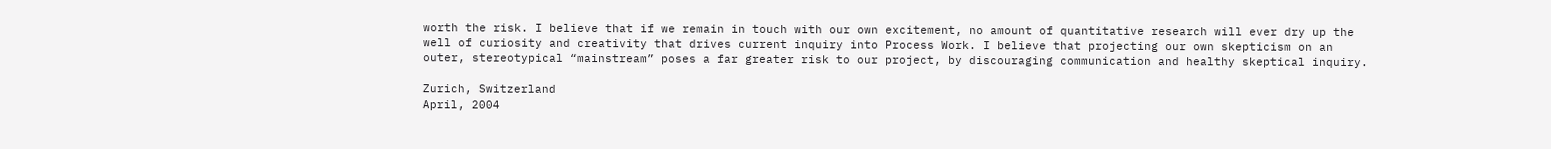worth the risk. I believe that if we remain in touch with our own excitement, no amount of quantitative research will ever dry up the well of curiosity and creativity that drives current inquiry into Process Work. I believe that projecting our own skepticism on an outer, stereotypical “mainstream” poses a far greater risk to our project, by discouraging communication and healthy skeptical inquiry.

Zurich, Switzerland
April, 2004